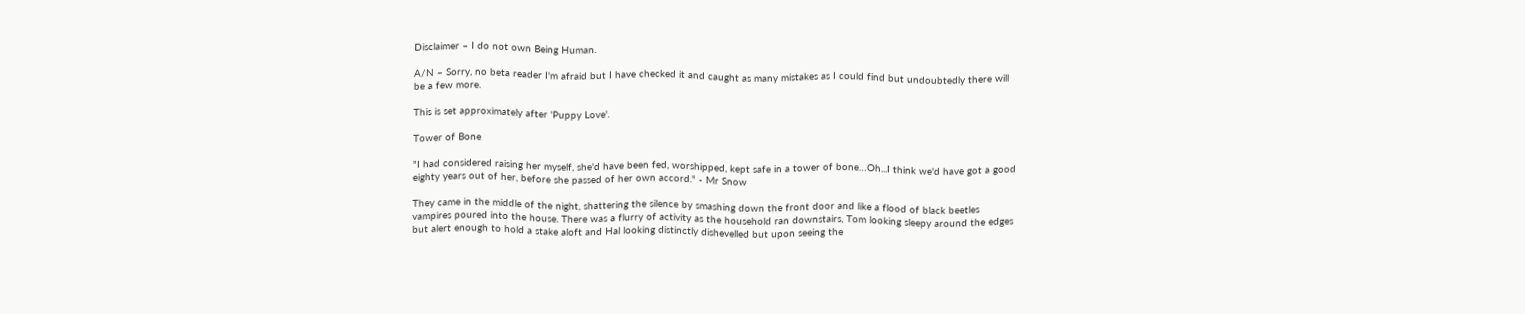Disclaimer – I do not own Being Human.

A/N – Sorry, no beta reader I'm afraid but I have checked it and caught as many mistakes as I could find but undoubtedly there will be a few more.

This is set approximately after 'Puppy Love'.

Tower of Bone

"I had considered raising her myself, she'd have been fed, worshipped, kept safe in a tower of bone…Oh...I think we'd have got a good eighty years out of her, before she passed of her own accord." - Mr Snow

They came in the middle of the night, shattering the silence by smashing down the front door and like a flood of black beetles vampires poured into the house. There was a flurry of activity as the household ran downstairs, Tom looking sleepy around the edges but alert enough to hold a stake aloft and Hal looking distinctly dishevelled but upon seeing the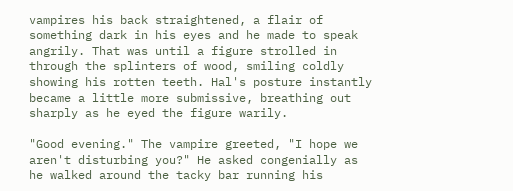vampires his back straightened, a flair of something dark in his eyes and he made to speak angrily. That was until a figure strolled in through the splinters of wood, smiling coldly showing his rotten teeth. Hal's posture instantly became a little more submissive, breathing out sharply as he eyed the figure warily.

"Good evening." The vampire greeted, "I hope we aren't disturbing you?" He asked congenially as he walked around the tacky bar running his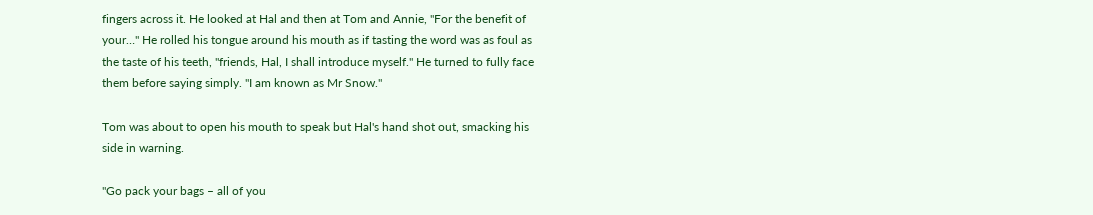fingers across it. He looked at Hal and then at Tom and Annie, "For the benefit of your…" He rolled his tongue around his mouth as if tasting the word was as foul as the taste of his teeth, "friends, Hal, I shall introduce myself." He turned to fully face them before saying simply. "I am known as Mr Snow."

Tom was about to open his mouth to speak but Hal's hand shot out, smacking his side in warning.

"Go pack your bags – all of you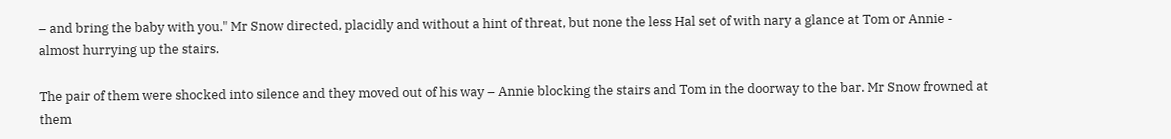– and bring the baby with you." Mr Snow directed, placidly and without a hint of threat, but none the less Hal set of with nary a glance at Tom or Annie - almost hurrying up the stairs.

The pair of them were shocked into silence and they moved out of his way – Annie blocking the stairs and Tom in the doorway to the bar. Mr Snow frowned at them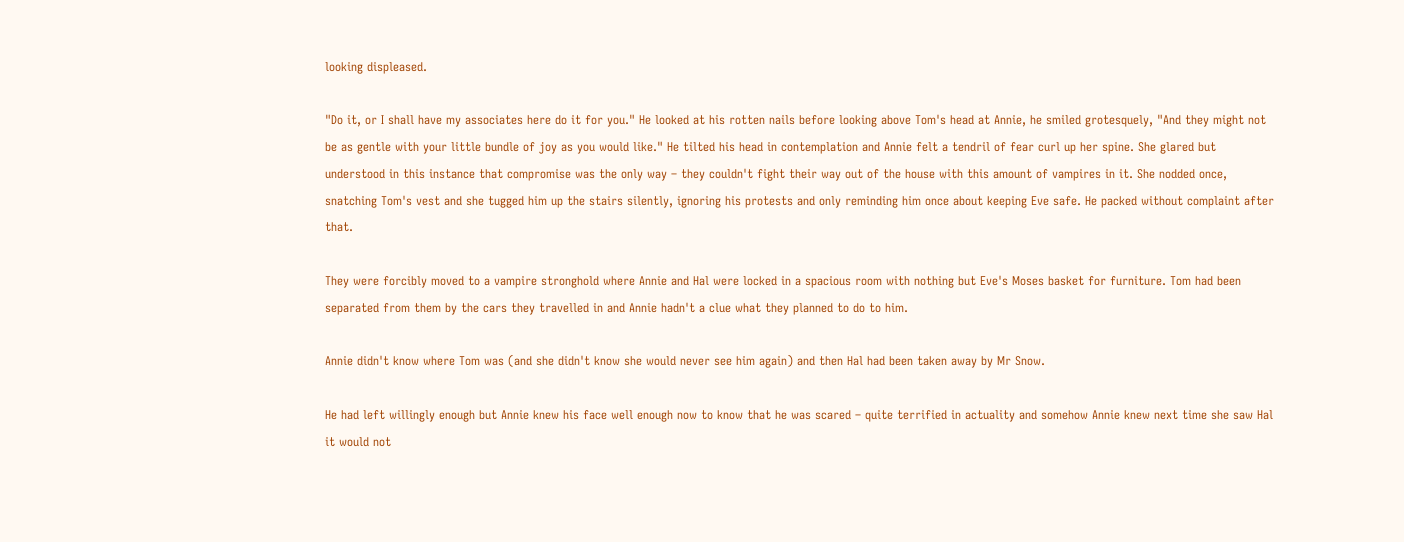looking displeased.

"Do it, or I shall have my associates here do it for you." He looked at his rotten nails before looking above Tom's head at Annie, he smiled grotesquely, "And they might not be as gentle with your little bundle of joy as you would like." He tilted his head in contemplation and Annie felt a tendril of fear curl up her spine. She glared but understood in this instance that compromise was the only way – they couldn't fight their way out of the house with this amount of vampires in it. She nodded once, snatching Tom's vest and she tugged him up the stairs silently, ignoring his protests and only reminding him once about keeping Eve safe. He packed without complaint after that.

They were forcibly moved to a vampire stronghold where Annie and Hal were locked in a spacious room with nothing but Eve's Moses basket for furniture. Tom had been separated from them by the cars they travelled in and Annie hadn't a clue what they planned to do to him.

Annie didn't know where Tom was (and she didn't know she would never see him again) and then Hal had been taken away by Mr Snow.

He had left willingly enough but Annie knew his face well enough now to know that he was scared – quite terrified in actuality and somehow Annie knew next time she saw Hal it would not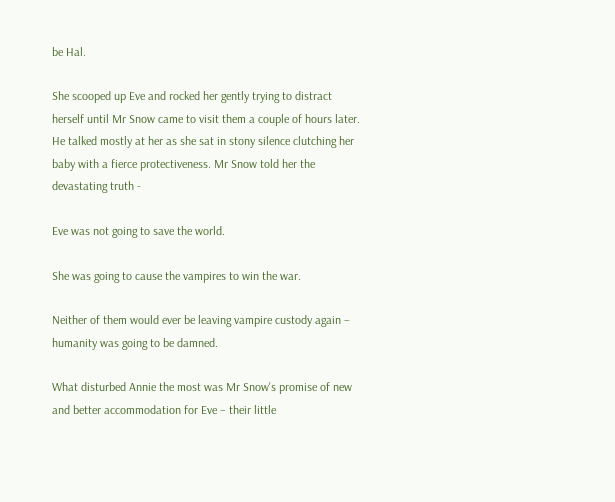be Hal.

She scooped up Eve and rocked her gently trying to distract herself until Mr Snow came to visit them a couple of hours later. He talked mostly at her as she sat in stony silence clutching her baby with a fierce protectiveness. Mr Snow told her the devastating truth -

Eve was not going to save the world.

She was going to cause the vampires to win the war.

Neither of them would ever be leaving vampire custody again – humanity was going to be damned.

What disturbed Annie the most was Mr Snow's promise of new and better accommodation for Eve – their little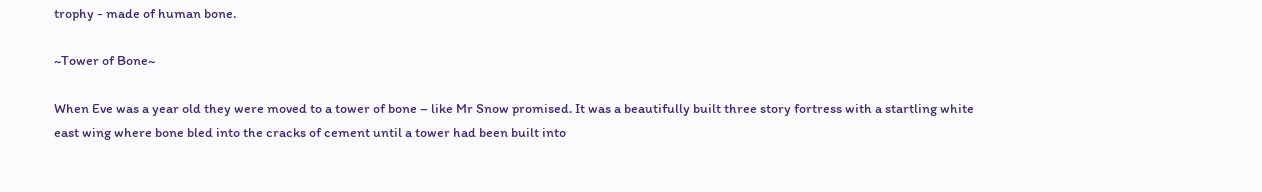trophy - made of human bone.

~Tower of Bone~

When Eve was a year old they were moved to a tower of bone – like Mr Snow promised. It was a beautifully built three story fortress with a startling white east wing where bone bled into the cracks of cement until a tower had been built into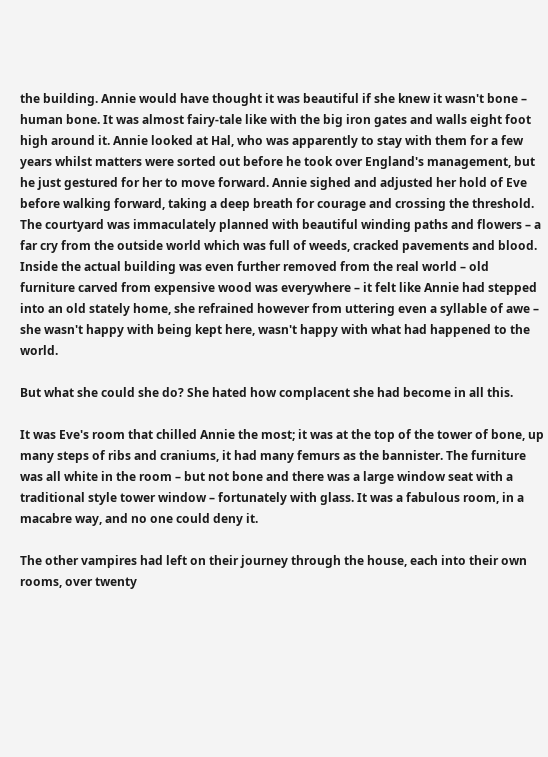the building. Annie would have thought it was beautiful if she knew it wasn't bone – human bone. It was almost fairy-tale like with the big iron gates and walls eight foot high around it. Annie looked at Hal, who was apparently to stay with them for a few years whilst matters were sorted out before he took over England's management, but he just gestured for her to move forward. Annie sighed and adjusted her hold of Eve before walking forward, taking a deep breath for courage and crossing the threshold. The courtyard was immaculately planned with beautiful winding paths and flowers – a far cry from the outside world which was full of weeds, cracked pavements and blood. Inside the actual building was even further removed from the real world – old furniture carved from expensive wood was everywhere – it felt like Annie had stepped into an old stately home, she refrained however from uttering even a syllable of awe – she wasn't happy with being kept here, wasn't happy with what had happened to the world.

But what she could she do? She hated how complacent she had become in all this.

It was Eve's room that chilled Annie the most; it was at the top of the tower of bone, up many steps of ribs and craniums, it had many femurs as the bannister. The furniture was all white in the room – but not bone and there was a large window seat with a traditional style tower window – fortunately with glass. It was a fabulous room, in a macabre way, and no one could deny it.

The other vampires had left on their journey through the house, each into their own rooms, over twenty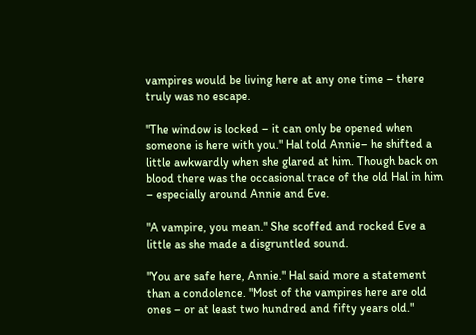vampires would be living here at any one time – there truly was no escape.

"The window is locked – it can only be opened when someone is here with you." Hal told Annie– he shifted a little awkwardly when she glared at him. Though back on blood there was the occasional trace of the old Hal in him – especially around Annie and Eve.

"A vampire, you mean." She scoffed and rocked Eve a little as she made a disgruntled sound.

"You are safe here, Annie." Hal said more a statement than a condolence. "Most of the vampires here are old ones – or at least two hundred and fifty years old."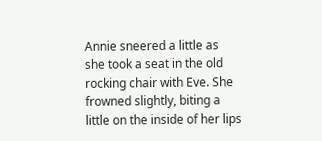Annie sneered a little as she took a seat in the old rocking chair with Eve. She frowned slightly, biting a little on the inside of her lips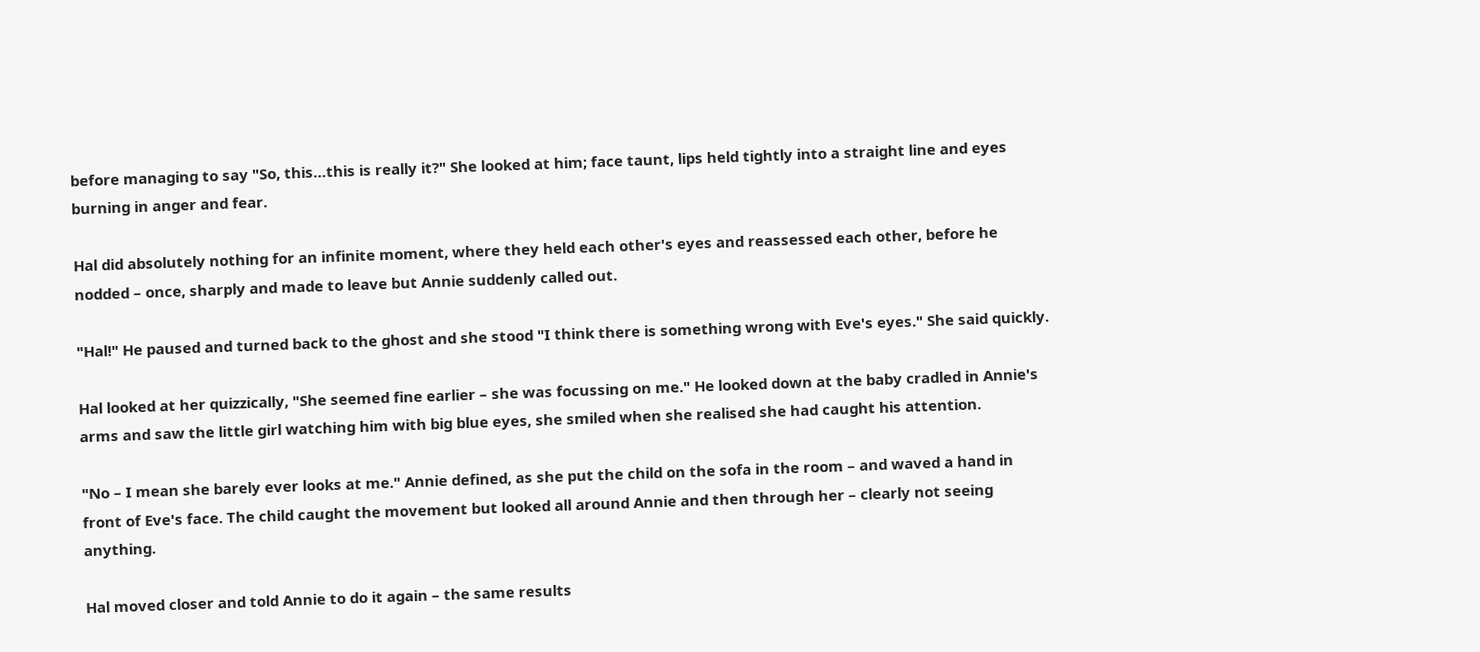before managing to say "So, this…this is really it?" She looked at him; face taunt, lips held tightly into a straight line and eyes burning in anger and fear.

Hal did absolutely nothing for an infinite moment, where they held each other's eyes and reassessed each other, before he nodded – once, sharply and made to leave but Annie suddenly called out.

"Hal!" He paused and turned back to the ghost and she stood "I think there is something wrong with Eve's eyes." She said quickly.

Hal looked at her quizzically, "She seemed fine earlier – she was focussing on me." He looked down at the baby cradled in Annie's arms and saw the little girl watching him with big blue eyes, she smiled when she realised she had caught his attention.

"No – I mean she barely ever looks at me." Annie defined, as she put the child on the sofa in the room – and waved a hand in front of Eve's face. The child caught the movement but looked all around Annie and then through her – clearly not seeing anything.

Hal moved closer and told Annie to do it again – the same results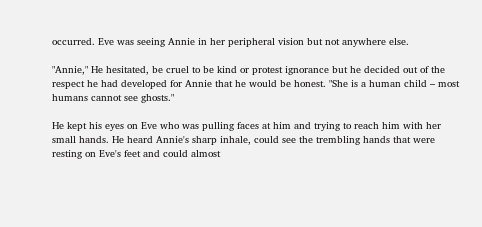occurred. Eve was seeing Annie in her peripheral vision but not anywhere else.

"Annie," He hesitated, be cruel to be kind or protest ignorance but he decided out of the respect he had developed for Annie that he would be honest. "She is a human child – most humans cannot see ghosts."

He kept his eyes on Eve who was pulling faces at him and trying to reach him with her small hands. He heard Annie's sharp inhale, could see the trembling hands that were resting on Eve's feet and could almost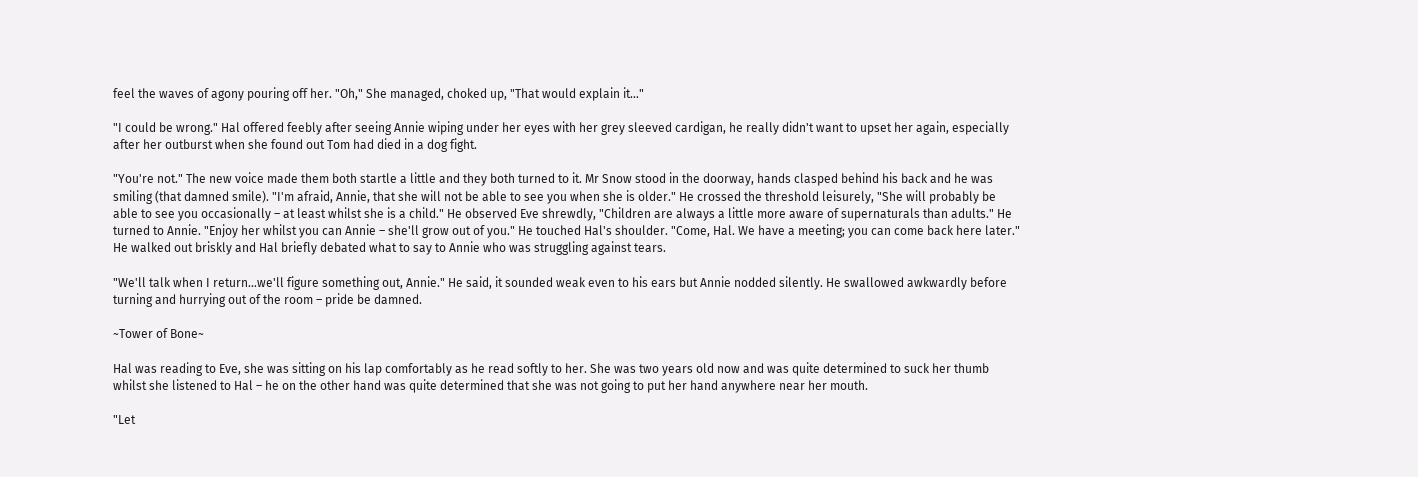feel the waves of agony pouring off her. "Oh," She managed, choked up, "That would explain it…"

"I could be wrong." Hal offered feebly after seeing Annie wiping under her eyes with her grey sleeved cardigan, he really didn't want to upset her again, especially after her outburst when she found out Tom had died in a dog fight.

"You're not." The new voice made them both startle a little and they both turned to it. Mr Snow stood in the doorway, hands clasped behind his back and he was smiling (that damned smile). "I'm afraid, Annie, that she will not be able to see you when she is older." He crossed the threshold leisurely, "She will probably be able to see you occasionally – at least whilst she is a child." He observed Eve shrewdly, "Children are always a little more aware of supernaturals than adults." He turned to Annie. "Enjoy her whilst you can Annie – she'll grow out of you." He touched Hal's shoulder. "Come, Hal. We have a meeting; you can come back here later." He walked out briskly and Hal briefly debated what to say to Annie who was struggling against tears.

"We'll talk when I return…we'll figure something out, Annie." He said, it sounded weak even to his ears but Annie nodded silently. He swallowed awkwardly before turning and hurrying out of the room – pride be damned.

~Tower of Bone~

Hal was reading to Eve, she was sitting on his lap comfortably as he read softly to her. She was two years old now and was quite determined to suck her thumb whilst she listened to Hal – he on the other hand was quite determined that she was not going to put her hand anywhere near her mouth.

"Let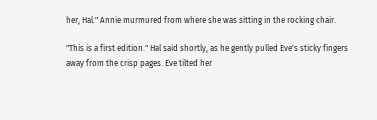her, Hal." Annie murmured from where she was sitting in the rocking chair.

"This is a first edition." Hal said shortly, as he gently pulled Eve's sticky fingers away from the crisp pages. Eve tilted her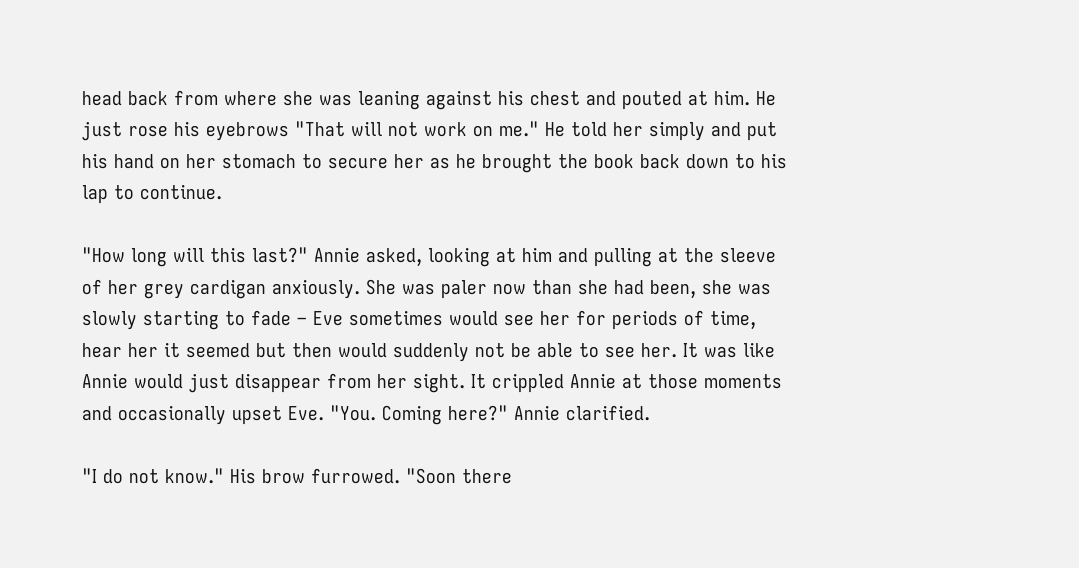head back from where she was leaning against his chest and pouted at him. He just rose his eyebrows "That will not work on me." He told her simply and put his hand on her stomach to secure her as he brought the book back down to his lap to continue.

"How long will this last?" Annie asked, looking at him and pulling at the sleeve of her grey cardigan anxiously. She was paler now than she had been, she was slowly starting to fade – Eve sometimes would see her for periods of time, hear her it seemed but then would suddenly not be able to see her. It was like Annie would just disappear from her sight. It crippled Annie at those moments and occasionally upset Eve. "You. Coming here?" Annie clarified.

"I do not know." His brow furrowed. "Soon there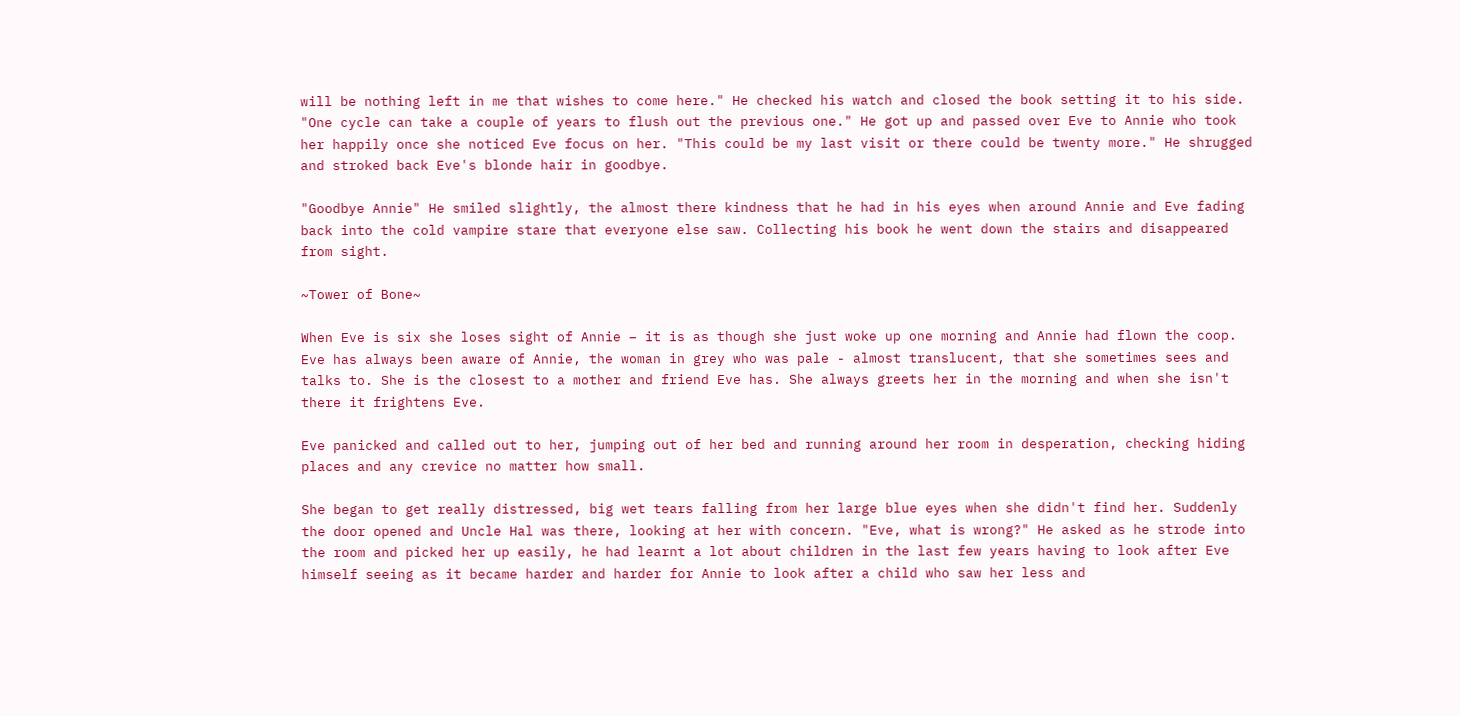will be nothing left in me that wishes to come here." He checked his watch and closed the book setting it to his side. "One cycle can take a couple of years to flush out the previous one." He got up and passed over Eve to Annie who took her happily once she noticed Eve focus on her. "This could be my last visit or there could be twenty more." He shrugged and stroked back Eve's blonde hair in goodbye.

"Goodbye Annie" He smiled slightly, the almost there kindness that he had in his eyes when around Annie and Eve fading back into the cold vampire stare that everyone else saw. Collecting his book he went down the stairs and disappeared from sight.

~Tower of Bone~

When Eve is six she loses sight of Annie – it is as though she just woke up one morning and Annie had flown the coop. Eve has always been aware of Annie, the woman in grey who was pale - almost translucent, that she sometimes sees and talks to. She is the closest to a mother and friend Eve has. She always greets her in the morning and when she isn't there it frightens Eve.

Eve panicked and called out to her, jumping out of her bed and running around her room in desperation, checking hiding places and any crevice no matter how small.

She began to get really distressed, big wet tears falling from her large blue eyes when she didn't find her. Suddenly the door opened and Uncle Hal was there, looking at her with concern. "Eve, what is wrong?" He asked as he strode into the room and picked her up easily, he had learnt a lot about children in the last few years having to look after Eve himself seeing as it became harder and harder for Annie to look after a child who saw her less and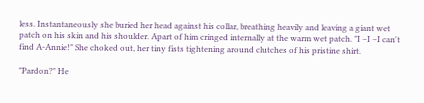less. Instantaneously she buried her head against his collar, breathing heavily and leaving a giant wet patch on his skin and his shoulder. Apart of him cringed internally at the warm wet patch. "I –I –I can't find A-Annie!" She choked out, her tiny fists tightening around clutches of his pristine shirt.

"Pardon?" He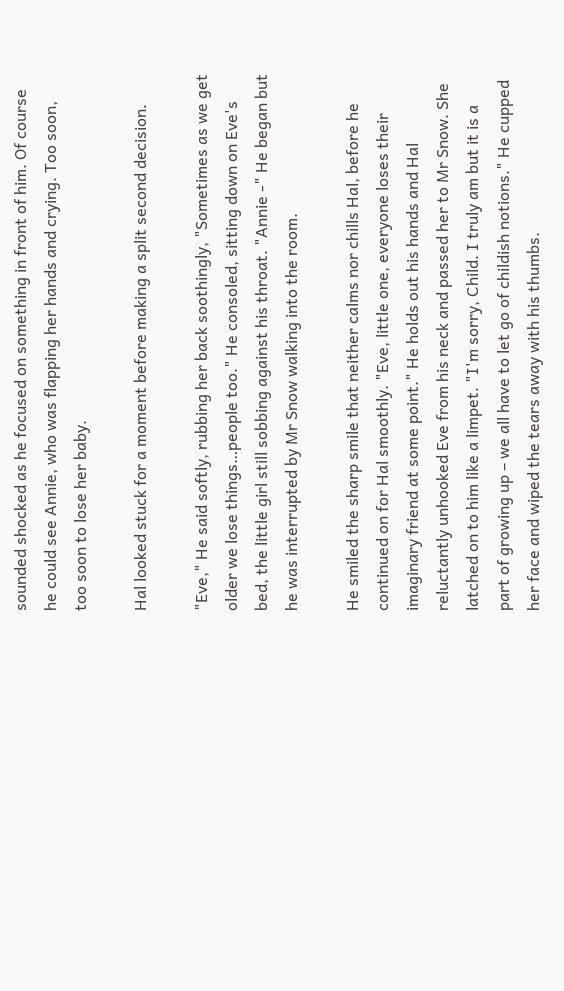sounded shocked as he focused on something in front of him. Of course he could see Annie, who was flapping her hands and crying. Too soon, too soon to lose her baby.

Hal looked stuck for a moment before making a split second decision.

"Eve," He said softly, rubbing her back soothingly, "Sometimes as we get older we lose things…people too." He consoled, sitting down on Eve's bed, the little girl still sobbing against his throat. "Annie -" He began but he was interrupted by Mr Snow walking into the room.

He smiled the sharp smile that neither calms nor chills Hal, before he continued on for Hal smoothly. "Eve, little one, everyone loses their imaginary friend at some point." He holds out his hands and Hal reluctantly unhooked Eve from his neck and passed her to Mr Snow. She latched on to him like a limpet. "I'm sorry, Child. I truly am but it is a part of growing up – we all have to let go of childish notions." He cupped her face and wiped the tears away with his thumbs.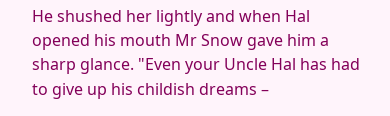He shushed her lightly and when Hal opened his mouth Mr Snow gave him a sharp glance. "Even your Uncle Hal has had to give up his childish dreams –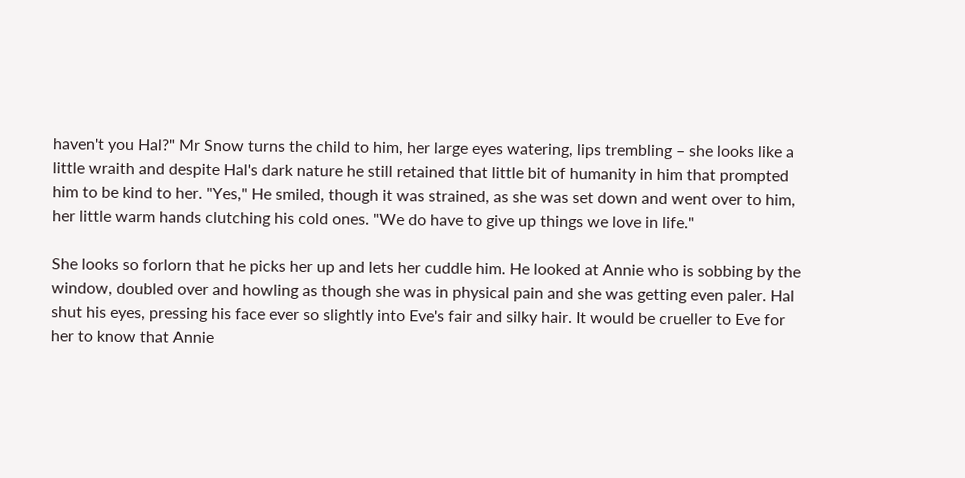haven't you Hal?" Mr Snow turns the child to him, her large eyes watering, lips trembling – she looks like a little wraith and despite Hal's dark nature he still retained that little bit of humanity in him that prompted him to be kind to her. "Yes," He smiled, though it was strained, as she was set down and went over to him, her little warm hands clutching his cold ones. "We do have to give up things we love in life."

She looks so forlorn that he picks her up and lets her cuddle him. He looked at Annie who is sobbing by the window, doubled over and howling as though she was in physical pain and she was getting even paler. Hal shut his eyes, pressing his face ever so slightly into Eve's fair and silky hair. It would be crueller to Eve for her to know that Annie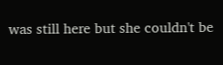was still here but she couldn't be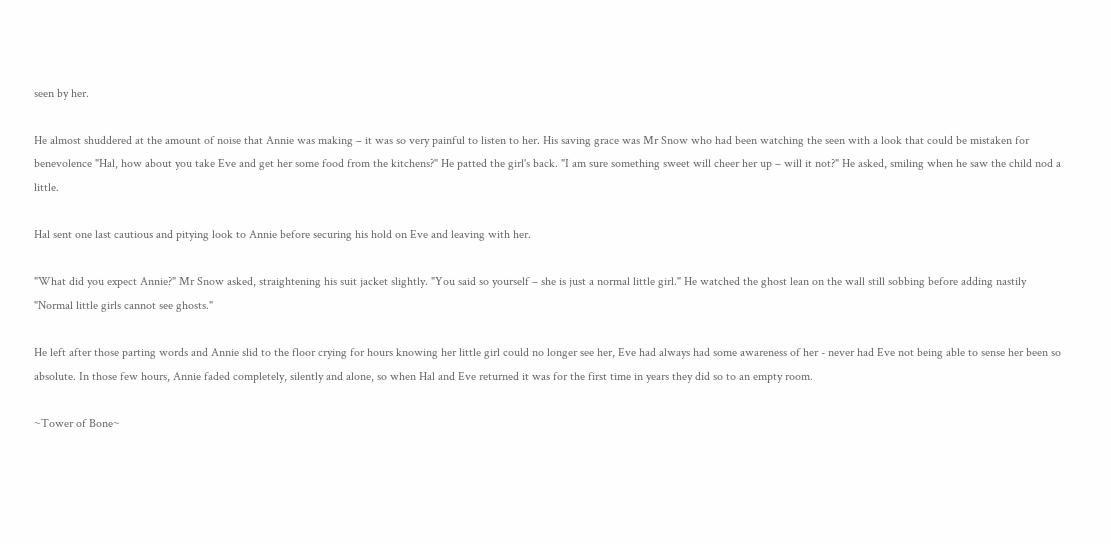seen by her.

He almost shuddered at the amount of noise that Annie was making – it was so very painful to listen to her. His saving grace was Mr Snow who had been watching the seen with a look that could be mistaken for benevolence "Hal, how about you take Eve and get her some food from the kitchens?" He patted the girl's back. "I am sure something sweet will cheer her up – will it not?" He asked, smiling when he saw the child nod a little.

Hal sent one last cautious and pitying look to Annie before securing his hold on Eve and leaving with her.

"What did you expect Annie?" Mr Snow asked, straightening his suit jacket slightly. "You said so yourself – she is just a normal little girl." He watched the ghost lean on the wall still sobbing before adding nastily "Normal little girls cannot see ghosts."

He left after those parting words and Annie slid to the floor crying for hours knowing her little girl could no longer see her, Eve had always had some awareness of her - never had Eve not being able to sense her been so absolute. In those few hours, Annie faded completely, silently and alone, so when Hal and Eve returned it was for the first time in years they did so to an empty room.

~Tower of Bone~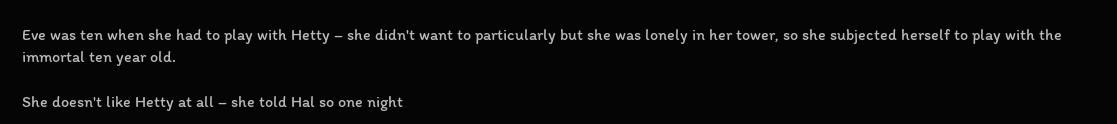Eve was ten when she had to play with Hetty – she didn't want to particularly but she was lonely in her tower, so she subjected herself to play with the immortal ten year old.

She doesn't like Hetty at all – she told Hal so one night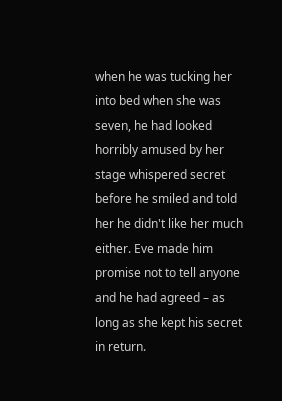when he was tucking her into bed when she was seven, he had looked horribly amused by her stage whispered secret before he smiled and told her he didn't like her much either. Eve made him promise not to tell anyone and he had agreed – as long as she kept his secret in return.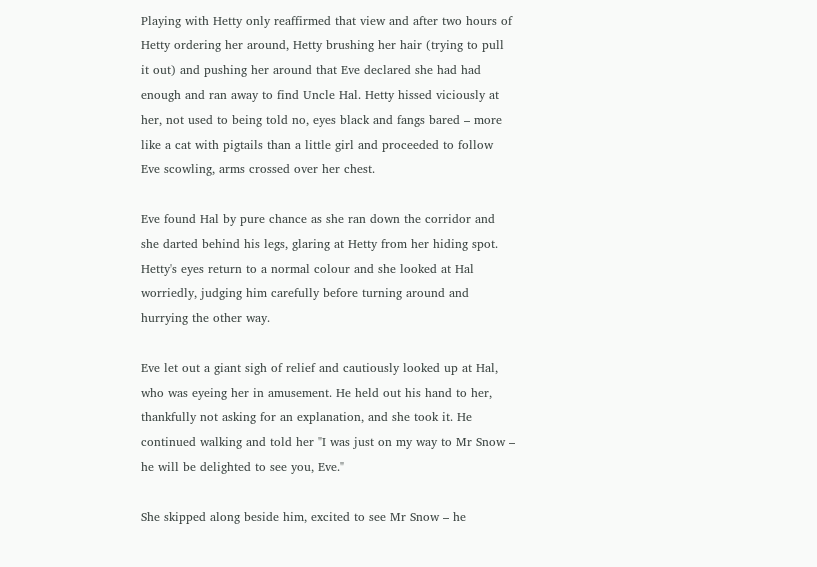Playing with Hetty only reaffirmed that view and after two hours of Hetty ordering her around, Hetty brushing her hair (trying to pull it out) and pushing her around that Eve declared she had had enough and ran away to find Uncle Hal. Hetty hissed viciously at her, not used to being told no, eyes black and fangs bared – more like a cat with pigtails than a little girl and proceeded to follow Eve scowling, arms crossed over her chest.

Eve found Hal by pure chance as she ran down the corridor and she darted behind his legs, glaring at Hetty from her hiding spot. Hetty's eyes return to a normal colour and she looked at Hal worriedly, judging him carefully before turning around and hurrying the other way.

Eve let out a giant sigh of relief and cautiously looked up at Hal, who was eyeing her in amusement. He held out his hand to her, thankfully not asking for an explanation, and she took it. He continued walking and told her "I was just on my way to Mr Snow – he will be delighted to see you, Eve."

She skipped along beside him, excited to see Mr Snow – he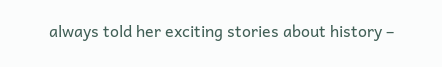always told her exciting stories about history –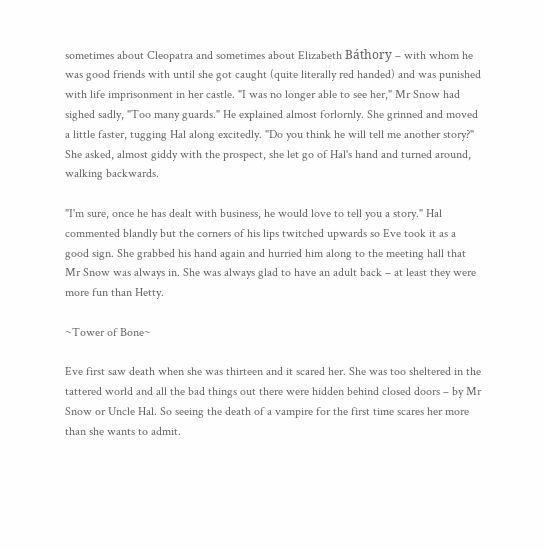sometimes about Cleopatra and sometimes about Elizabeth Báthory – with whom he was good friends with until she got caught (quite literally red handed) and was punished with life imprisonment in her castle. "I was no longer able to see her," Mr Snow had sighed sadly, "Too many guards." He explained almost forlornly. She grinned and moved a little faster, tugging Hal along excitedly. "Do you think he will tell me another story?" She asked, almost giddy with the prospect, she let go of Hal's hand and turned around, walking backwards.

"I'm sure, once he has dealt with business, he would love to tell you a story." Hal commented blandly but the corners of his lips twitched upwards so Eve took it as a good sign. She grabbed his hand again and hurried him along to the meeting hall that Mr Snow was always in. She was always glad to have an adult back – at least they were more fun than Hetty.

~Tower of Bone~

Eve first saw death when she was thirteen and it scared her. She was too sheltered in the tattered world and all the bad things out there were hidden behind closed doors – by Mr Snow or Uncle Hal. So seeing the death of a vampire for the first time scares her more than she wants to admit.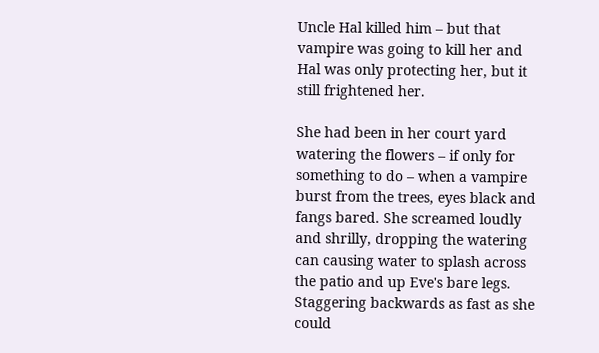Uncle Hal killed him – but that vampire was going to kill her and Hal was only protecting her, but it still frightened her.

She had been in her court yard watering the flowers – if only for something to do – when a vampire burst from the trees, eyes black and fangs bared. She screamed loudly and shrilly, dropping the watering can causing water to splash across the patio and up Eve's bare legs. Staggering backwards as fast as she could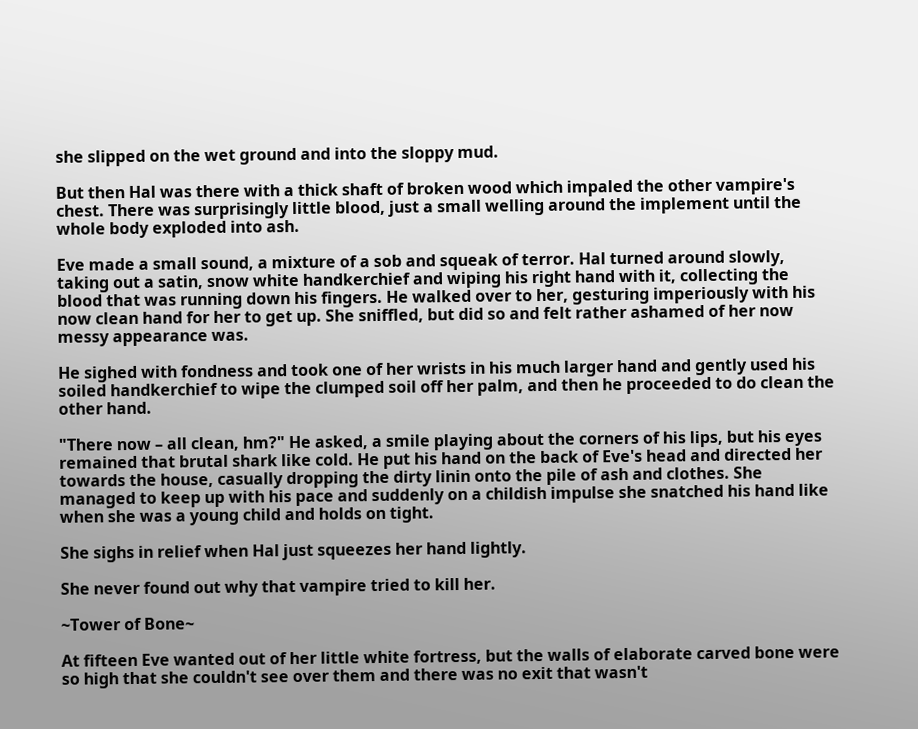she slipped on the wet ground and into the sloppy mud.

But then Hal was there with a thick shaft of broken wood which impaled the other vampire's chest. There was surprisingly little blood, just a small welling around the implement until the whole body exploded into ash.

Eve made a small sound, a mixture of a sob and squeak of terror. Hal turned around slowly, taking out a satin, snow white handkerchief and wiping his right hand with it, collecting the blood that was running down his fingers. He walked over to her, gesturing imperiously with his now clean hand for her to get up. She sniffled, but did so and felt rather ashamed of her now messy appearance was.

He sighed with fondness and took one of her wrists in his much larger hand and gently used his soiled handkerchief to wipe the clumped soil off her palm, and then he proceeded to do clean the other hand.

"There now – all clean, hm?" He asked, a smile playing about the corners of his lips, but his eyes remained that brutal shark like cold. He put his hand on the back of Eve's head and directed her towards the house, casually dropping the dirty linin onto the pile of ash and clothes. She managed to keep up with his pace and suddenly on a childish impulse she snatched his hand like when she was a young child and holds on tight.

She sighs in relief when Hal just squeezes her hand lightly.

She never found out why that vampire tried to kill her.

~Tower of Bone~

At fifteen Eve wanted out of her little white fortress, but the walls of elaborate carved bone were so high that she couldn't see over them and there was no exit that wasn't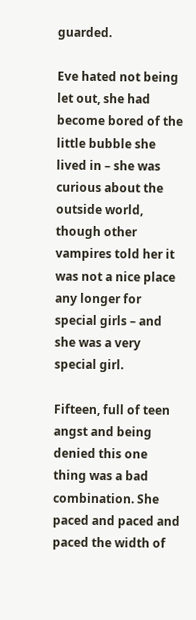guarded.

Eve hated not being let out, she had become bored of the little bubble she lived in – she was curious about the outside world, though other vampires told her it was not a nice place any longer for special girls – and she was a very special girl.

Fifteen, full of teen angst and being denied this one thing was a bad combination. She paced and paced and paced the width of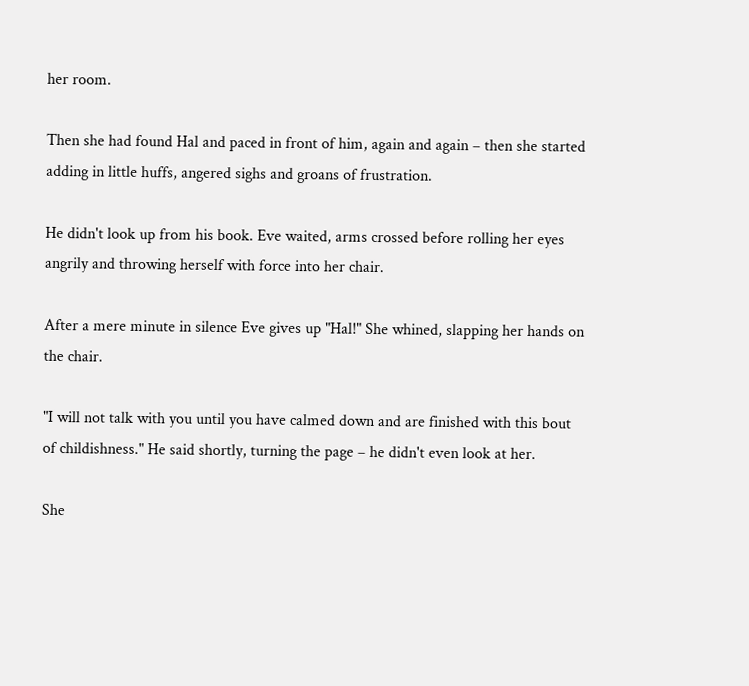her room.

Then she had found Hal and paced in front of him, again and again – then she started adding in little huffs, angered sighs and groans of frustration.

He didn't look up from his book. Eve waited, arms crossed before rolling her eyes angrily and throwing herself with force into her chair.

After a mere minute in silence Eve gives up "Hal!" She whined, slapping her hands on the chair.

"I will not talk with you until you have calmed down and are finished with this bout of childishness." He said shortly, turning the page – he didn't even look at her.

She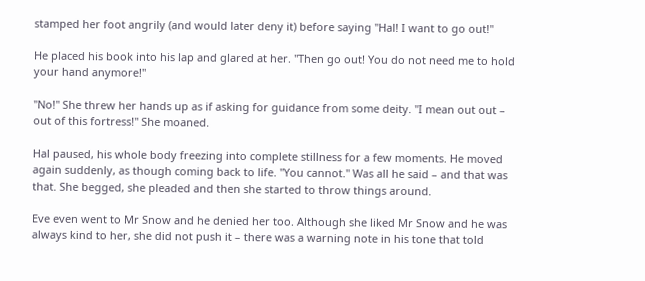stamped her foot angrily (and would later deny it) before saying "Hal! I want to go out!"

He placed his book into his lap and glared at her. "Then go out! You do not need me to hold your hand anymore!"

"No!" She threw her hands up as if asking for guidance from some deity. "I mean out out – out of this fortress!" She moaned.

Hal paused, his whole body freezing into complete stillness for a few moments. He moved again suddenly, as though coming back to life. "You cannot." Was all he said – and that was that. She begged, she pleaded and then she started to throw things around.

Eve even went to Mr Snow and he denied her too. Although she liked Mr Snow and he was always kind to her, she did not push it – there was a warning note in his tone that told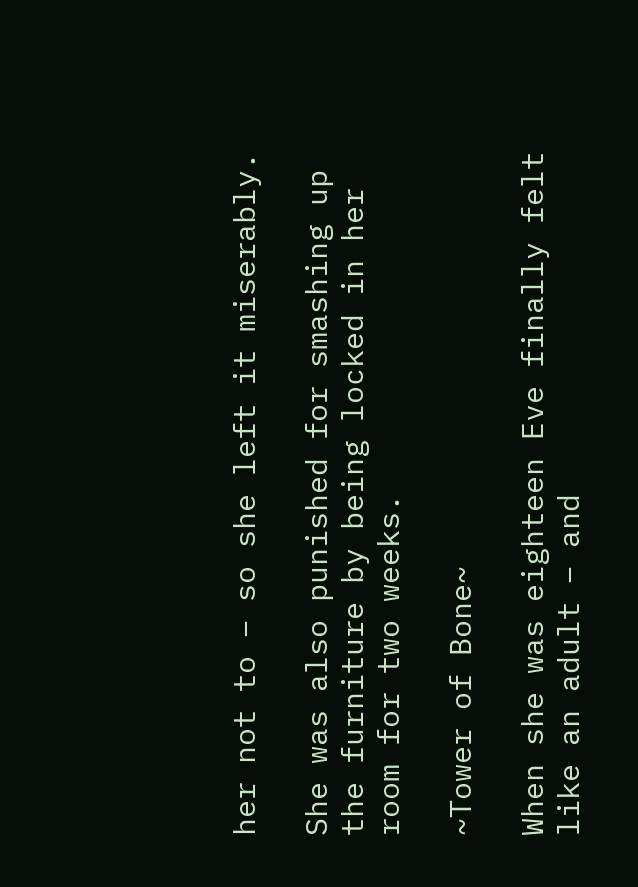her not to – so she left it miserably.

She was also punished for smashing up the furniture by being locked in her room for two weeks.

~Tower of Bone~

When she was eighteen Eve finally felt like an adult – and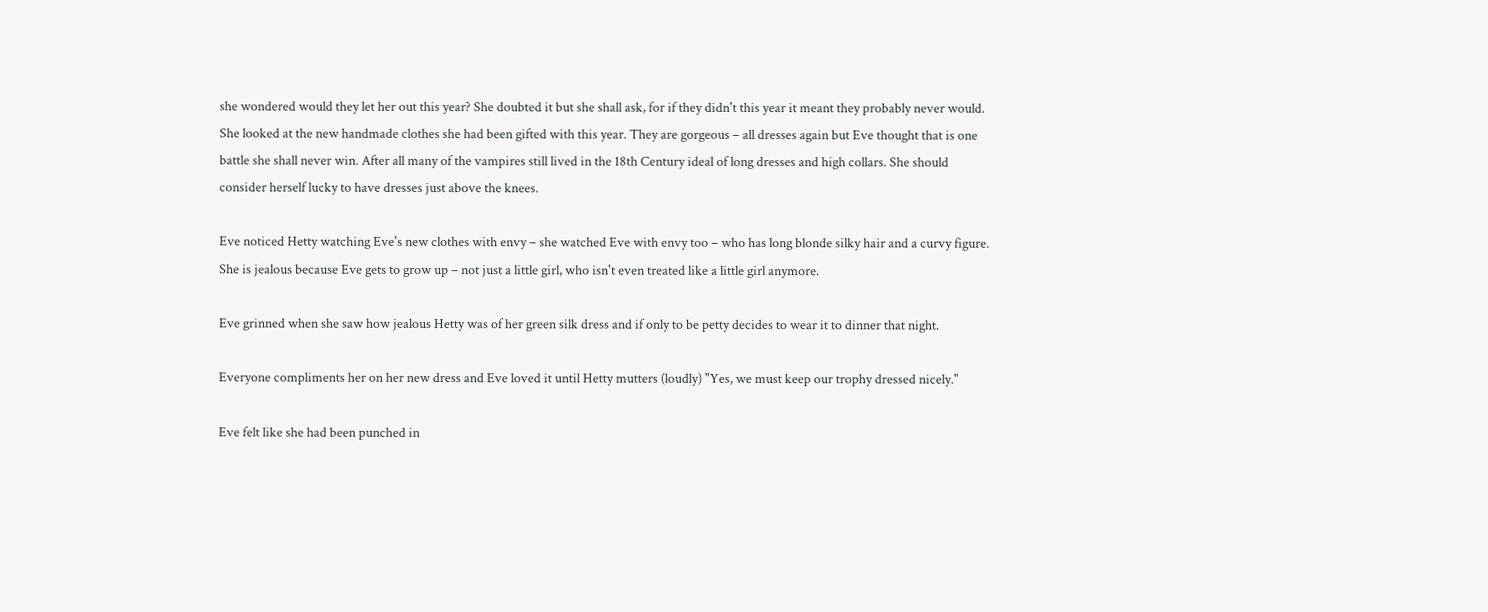she wondered would they let her out this year? She doubted it but she shall ask, for if they didn't this year it meant they probably never would. She looked at the new handmade clothes she had been gifted with this year. They are gorgeous – all dresses again but Eve thought that is one battle she shall never win. After all many of the vampires still lived in the 18th Century ideal of long dresses and high collars. She should consider herself lucky to have dresses just above the knees.

Eve noticed Hetty watching Eve's new clothes with envy – she watched Eve with envy too – who has long blonde silky hair and a curvy figure. She is jealous because Eve gets to grow up – not just a little girl, who isn't even treated like a little girl anymore.

Eve grinned when she saw how jealous Hetty was of her green silk dress and if only to be petty decides to wear it to dinner that night.

Everyone compliments her on her new dress and Eve loved it until Hetty mutters (loudly) "Yes, we must keep our trophy dressed nicely."

Eve felt like she had been punched in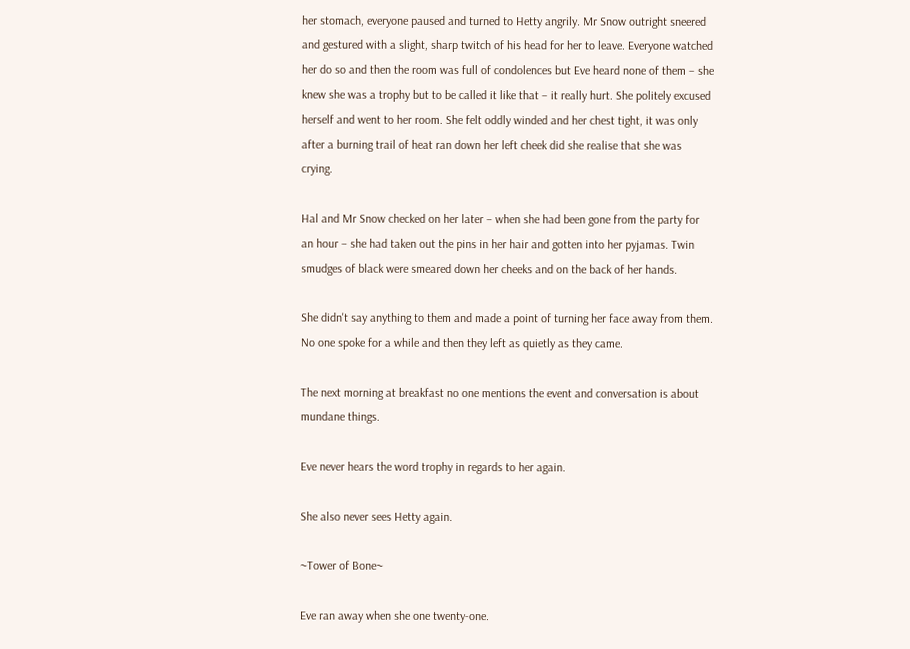her stomach, everyone paused and turned to Hetty angrily. Mr Snow outright sneered and gestured with a slight, sharp twitch of his head for her to leave. Everyone watched her do so and then the room was full of condolences but Eve heard none of them – she knew she was a trophy but to be called it like that – it really hurt. She politely excused herself and went to her room. She felt oddly winded and her chest tight, it was only after a burning trail of heat ran down her left cheek did she realise that she was crying.

Hal and Mr Snow checked on her later – when she had been gone from the party for an hour – she had taken out the pins in her hair and gotten into her pyjamas. Twin smudges of black were smeared down her cheeks and on the back of her hands.

She didn't say anything to them and made a point of turning her face away from them. No one spoke for a while and then they left as quietly as they came.

The next morning at breakfast no one mentions the event and conversation is about mundane things.

Eve never hears the word trophy in regards to her again.

She also never sees Hetty again.

~Tower of Bone~

Eve ran away when she one twenty-one.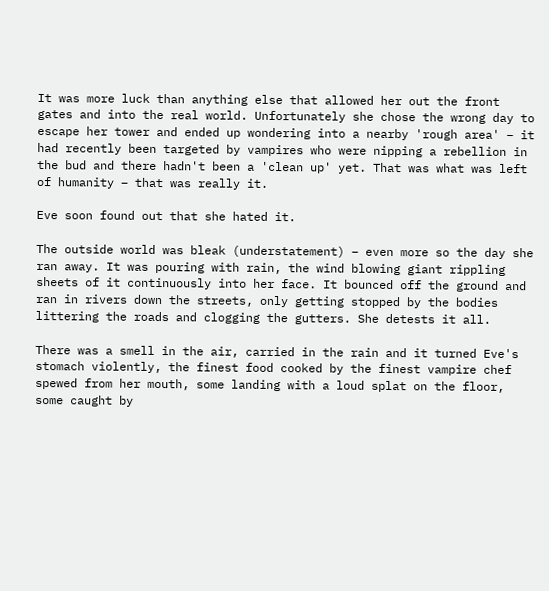It was more luck than anything else that allowed her out the front gates and into the real world. Unfortunately she chose the wrong day to escape her tower and ended up wondering into a nearby 'rough area' – it had recently been targeted by vampires who were nipping a rebellion in the bud and there hadn't been a 'clean up' yet. That was what was left of humanity – that was really it.

Eve soon found out that she hated it.

The outside world was bleak (understatement) – even more so the day she ran away. It was pouring with rain, the wind blowing giant rippling sheets of it continuously into her face. It bounced off the ground and ran in rivers down the streets, only getting stopped by the bodies littering the roads and clogging the gutters. She detests it all.

There was a smell in the air, carried in the rain and it turned Eve's stomach violently, the finest food cooked by the finest vampire chef spewed from her mouth, some landing with a loud splat on the floor, some caught by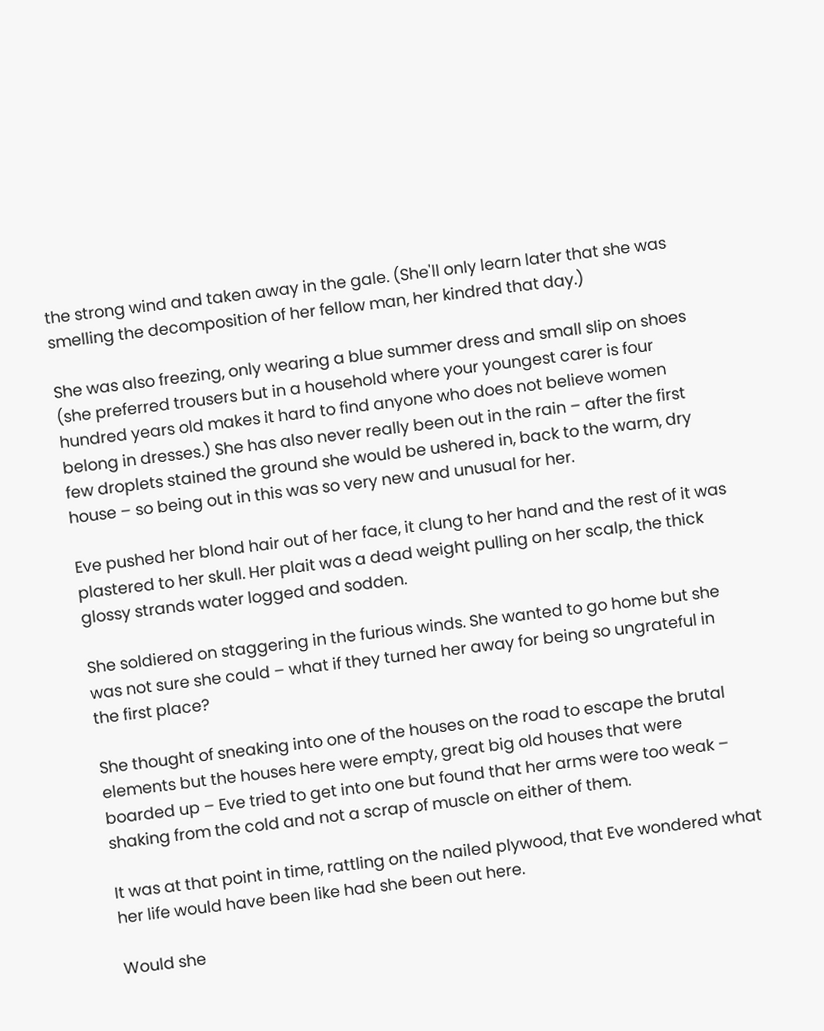the strong wind and taken away in the gale. (She'll only learn later that she was smelling the decomposition of her fellow man, her kindred that day.)

She was also freezing, only wearing a blue summer dress and small slip on shoes (she preferred trousers but in a household where your youngest carer is four hundred years old makes it hard to find anyone who does not believe women belong in dresses.) She has also never really been out in the rain – after the first few droplets stained the ground she would be ushered in, back to the warm, dry house – so being out in this was so very new and unusual for her.

Eve pushed her blond hair out of her face, it clung to her hand and the rest of it was plastered to her skull. Her plait was a dead weight pulling on her scalp, the thick glossy strands water logged and sodden.

She soldiered on staggering in the furious winds. She wanted to go home but she was not sure she could – what if they turned her away for being so ungrateful in the first place?

She thought of sneaking into one of the houses on the road to escape the brutal elements but the houses here were empty, great big old houses that were boarded up – Eve tried to get into one but found that her arms were too weak – shaking from the cold and not a scrap of muscle on either of them.

It was at that point in time, rattling on the nailed plywood, that Eve wondered what her life would have been like had she been out here.

Would she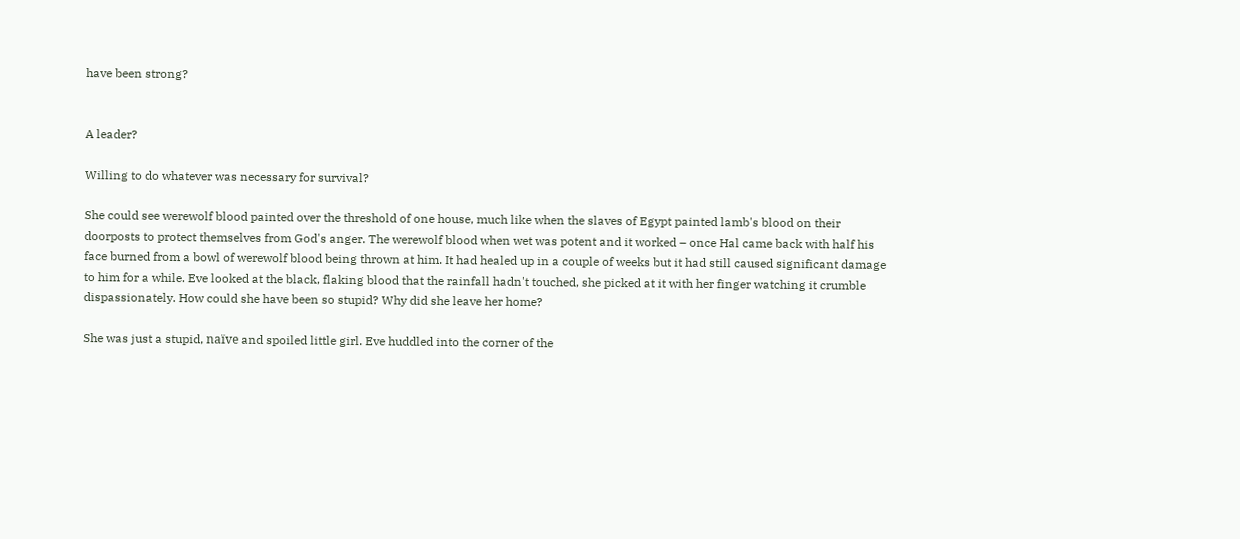have been strong?


A leader?

Willing to do whatever was necessary for survival?

She could see werewolf blood painted over the threshold of one house, much like when the slaves of Egypt painted lamb's blood on their doorposts to protect themselves from God's anger. The werewolf blood when wet was potent and it worked – once Hal came back with half his face burned from a bowl of werewolf blood being thrown at him. It had healed up in a couple of weeks but it had still caused significant damage to him for a while. Eve looked at the black, flaking blood that the rainfall hadn't touched, she picked at it with her finger watching it crumble dispassionately. How could she have been so stupid? Why did she leave her home?

She was just a stupid, naïve and spoiled little girl. Eve huddled into the corner of the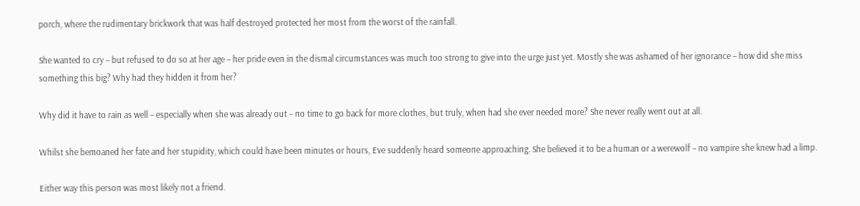porch, where the rudimentary brickwork that was half destroyed protected her most from the worst of the rainfall.

She wanted to cry – but refused to do so at her age – her pride even in the dismal circumstances was much too strong to give into the urge just yet. Mostly she was ashamed of her ignorance – how did she miss something this big? Why had they hidden it from her?

Why did it have to rain as well – especially when she was already out – no time to go back for more clothes, but truly, when had she ever needed more? She never really went out at all.

Whilst she bemoaned her fate and her stupidity, which could have been minutes or hours, Eve suddenly heard someone approaching. She believed it to be a human or a werewolf – no vampire she knew had a limp.

Either way this person was most likely not a friend.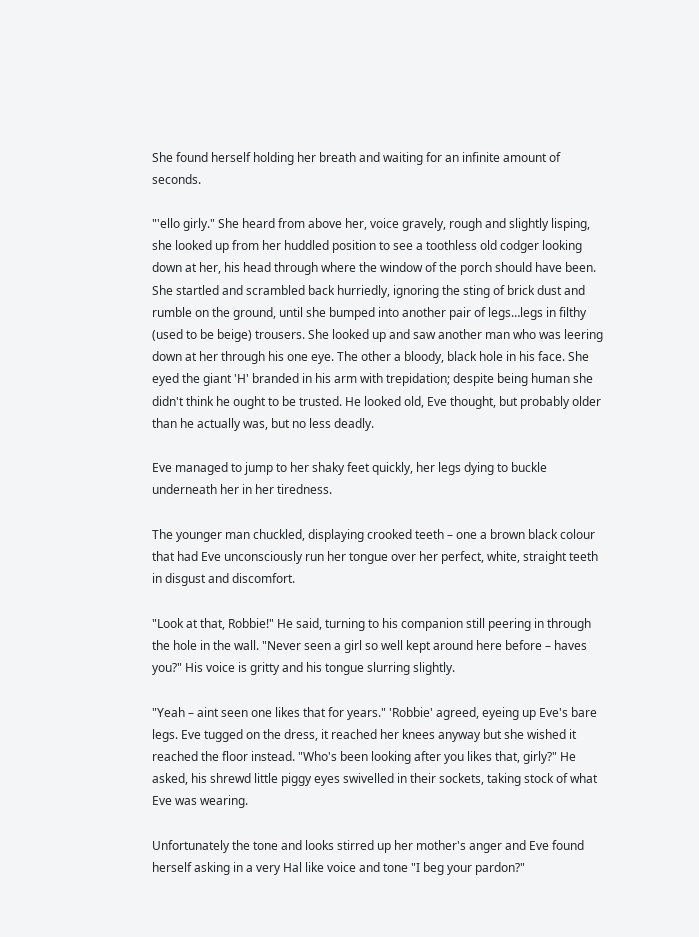She found herself holding her breath and waiting for an infinite amount of seconds.

"'ello girly." She heard from above her, voice gravely, rough and slightly lisping, she looked up from her huddled position to see a toothless old codger looking down at her, his head through where the window of the porch should have been. She startled and scrambled back hurriedly, ignoring the sting of brick dust and rumble on the ground, until she bumped into another pair of legs…legs in filthy (used to be beige) trousers. She looked up and saw another man who was leering down at her through his one eye. The other a bloody, black hole in his face. She eyed the giant 'H' branded in his arm with trepidation; despite being human she didn't think he ought to be trusted. He looked old, Eve thought, but probably older than he actually was, but no less deadly.

Eve managed to jump to her shaky feet quickly, her legs dying to buckle underneath her in her tiredness.

The younger man chuckled, displaying crooked teeth – one a brown black colour that had Eve unconsciously run her tongue over her perfect, white, straight teeth in disgust and discomfort.

"Look at that, Robbie!" He said, turning to his companion still peering in through the hole in the wall. "Never seen a girl so well kept around here before – haves you?" His voice is gritty and his tongue slurring slightly.

"Yeah – aint seen one likes that for years." 'Robbie' agreed, eyeing up Eve's bare legs. Eve tugged on the dress, it reached her knees anyway but she wished it reached the floor instead. "Who's been looking after you likes that, girly?" He asked, his shrewd little piggy eyes swivelled in their sockets, taking stock of what Eve was wearing.

Unfortunately the tone and looks stirred up her mother's anger and Eve found herself asking in a very Hal like voice and tone "I beg your pardon?"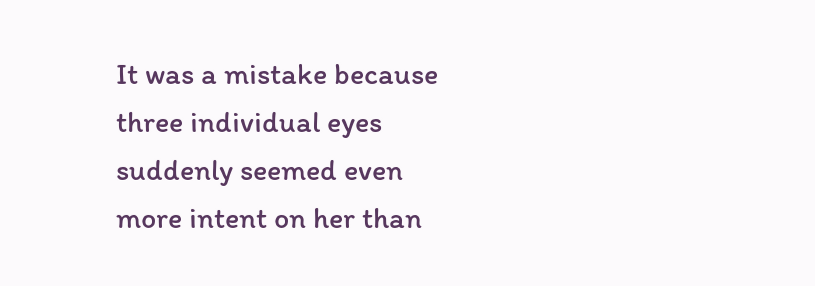It was a mistake because three individual eyes suddenly seemed even more intent on her than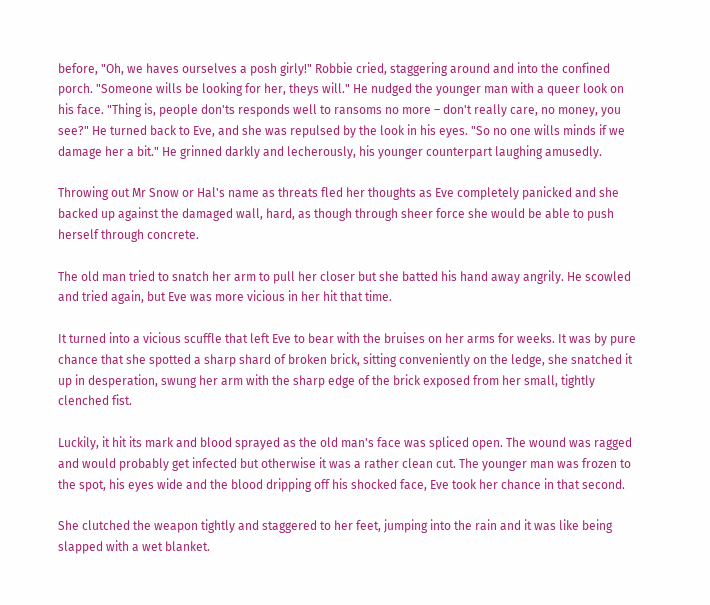before, "Oh, we haves ourselves a posh girly!" Robbie cried, staggering around and into the confined porch. "Someone wills be looking for her, theys will." He nudged the younger man with a queer look on his face. "Thing is, people don'ts responds well to ransoms no more – don't really care, no money, you see?" He turned back to Eve, and she was repulsed by the look in his eyes. "So no one wills minds if we damage her a bit." He grinned darkly and lecherously, his younger counterpart laughing amusedly.

Throwing out Mr Snow or Hal's name as threats fled her thoughts as Eve completely panicked and she backed up against the damaged wall, hard, as though through sheer force she would be able to push herself through concrete.

The old man tried to snatch her arm to pull her closer but she batted his hand away angrily. He scowled and tried again, but Eve was more vicious in her hit that time.

It turned into a vicious scuffle that left Eve to bear with the bruises on her arms for weeks. It was by pure chance that she spotted a sharp shard of broken brick, sitting conveniently on the ledge, she snatched it up in desperation, swung her arm with the sharp edge of the brick exposed from her small, tightly clenched fist.

Luckily, it hit its mark and blood sprayed as the old man's face was spliced open. The wound was ragged and would probably get infected but otherwise it was a rather clean cut. The younger man was frozen to the spot, his eyes wide and the blood dripping off his shocked face, Eve took her chance in that second.

She clutched the weapon tightly and staggered to her feet, jumping into the rain and it was like being slapped with a wet blanket.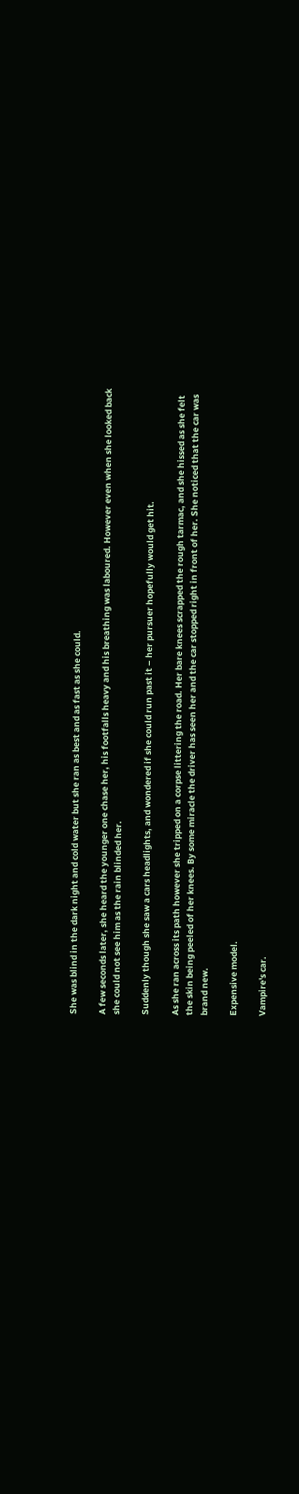She was blind in the dark night and cold water but she ran as best and as fast as she could.

A few seconds later, she heard the younger one chase her, his footfalls heavy and his breathing was laboured. However even when she looked back she could not see him as the rain blinded her.

Suddenly though she saw a cars headlights, and wondered if she could run past it – her pursuer hopefully would get hit.

As she ran across its path however she tripped on a corpse littering the road. Her bare knees scrapped the rough tarmac, and she hissed as she felt the skin being peeled of her knees. By some miracle the driver has seen her and the car stopped right in front of her. She noticed that the car was brand new.

Expensive model.

Vampire's car.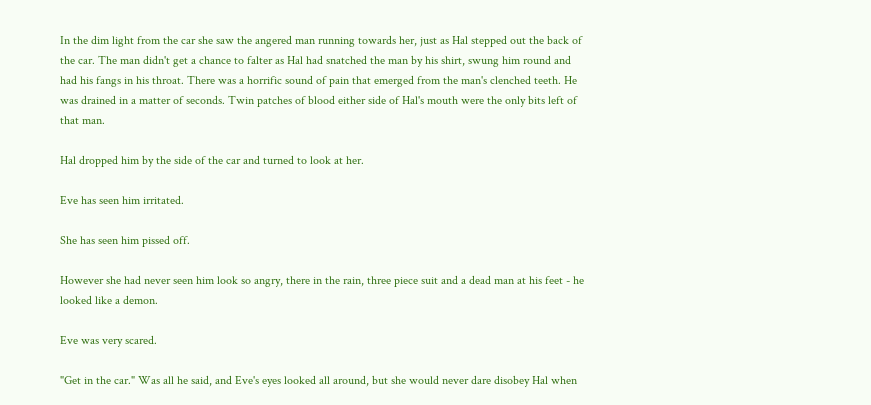In the dim light from the car she saw the angered man running towards her, just as Hal stepped out the back of the car. The man didn't get a chance to falter as Hal had snatched the man by his shirt, swung him round and had his fangs in his throat. There was a horrific sound of pain that emerged from the man's clenched teeth. He was drained in a matter of seconds. Twin patches of blood either side of Hal's mouth were the only bits left of that man.

Hal dropped him by the side of the car and turned to look at her.

Eve has seen him irritated.

She has seen him pissed off.

However she had never seen him look so angry, there in the rain, three piece suit and a dead man at his feet - he looked like a demon.

Eve was very scared.

"Get in the car." Was all he said, and Eve's eyes looked all around, but she would never dare disobey Hal when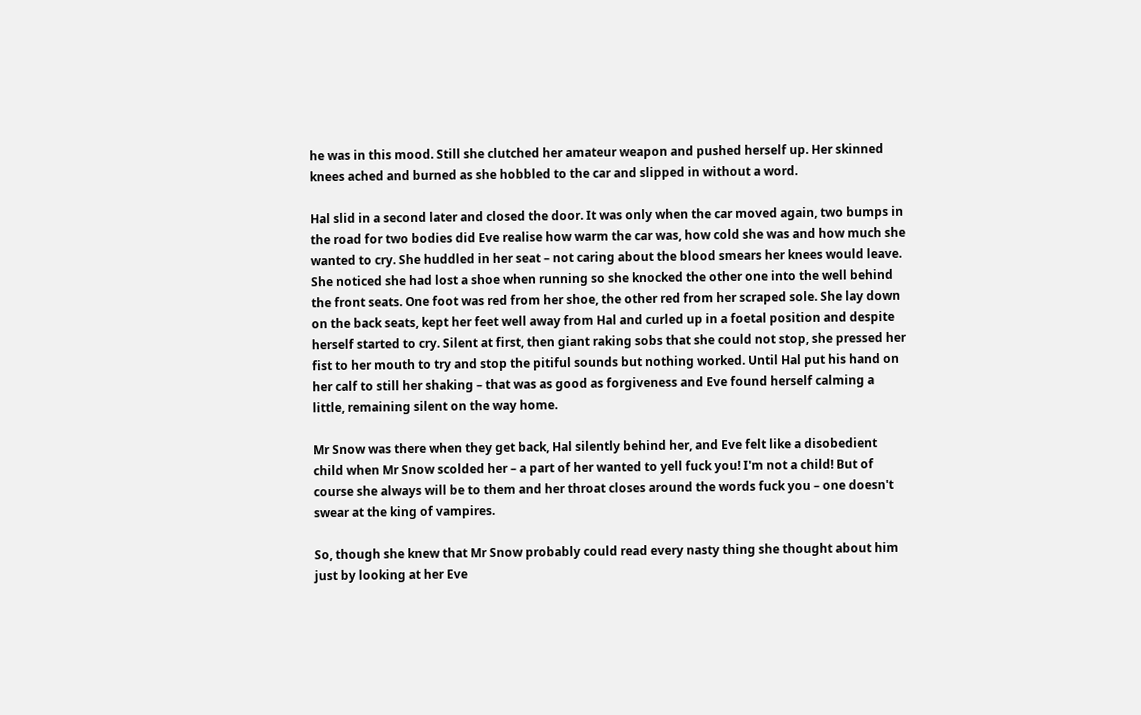he was in this mood. Still she clutched her amateur weapon and pushed herself up. Her skinned knees ached and burned as she hobbled to the car and slipped in without a word.

Hal slid in a second later and closed the door. It was only when the car moved again, two bumps in the road for two bodies did Eve realise how warm the car was, how cold she was and how much she wanted to cry. She huddled in her seat – not caring about the blood smears her knees would leave. She noticed she had lost a shoe when running so she knocked the other one into the well behind the front seats. One foot was red from her shoe, the other red from her scraped sole. She lay down on the back seats, kept her feet well away from Hal and curled up in a foetal position and despite herself started to cry. Silent at first, then giant raking sobs that she could not stop, she pressed her fist to her mouth to try and stop the pitiful sounds but nothing worked. Until Hal put his hand on her calf to still her shaking – that was as good as forgiveness and Eve found herself calming a little, remaining silent on the way home.

Mr Snow was there when they get back, Hal silently behind her, and Eve felt like a disobedient child when Mr Snow scolded her – a part of her wanted to yell fuck you! I'm not a child! But of course she always will be to them and her throat closes around the words fuck you – one doesn't swear at the king of vampires.

So, though she knew that Mr Snow probably could read every nasty thing she thought about him just by looking at her Eve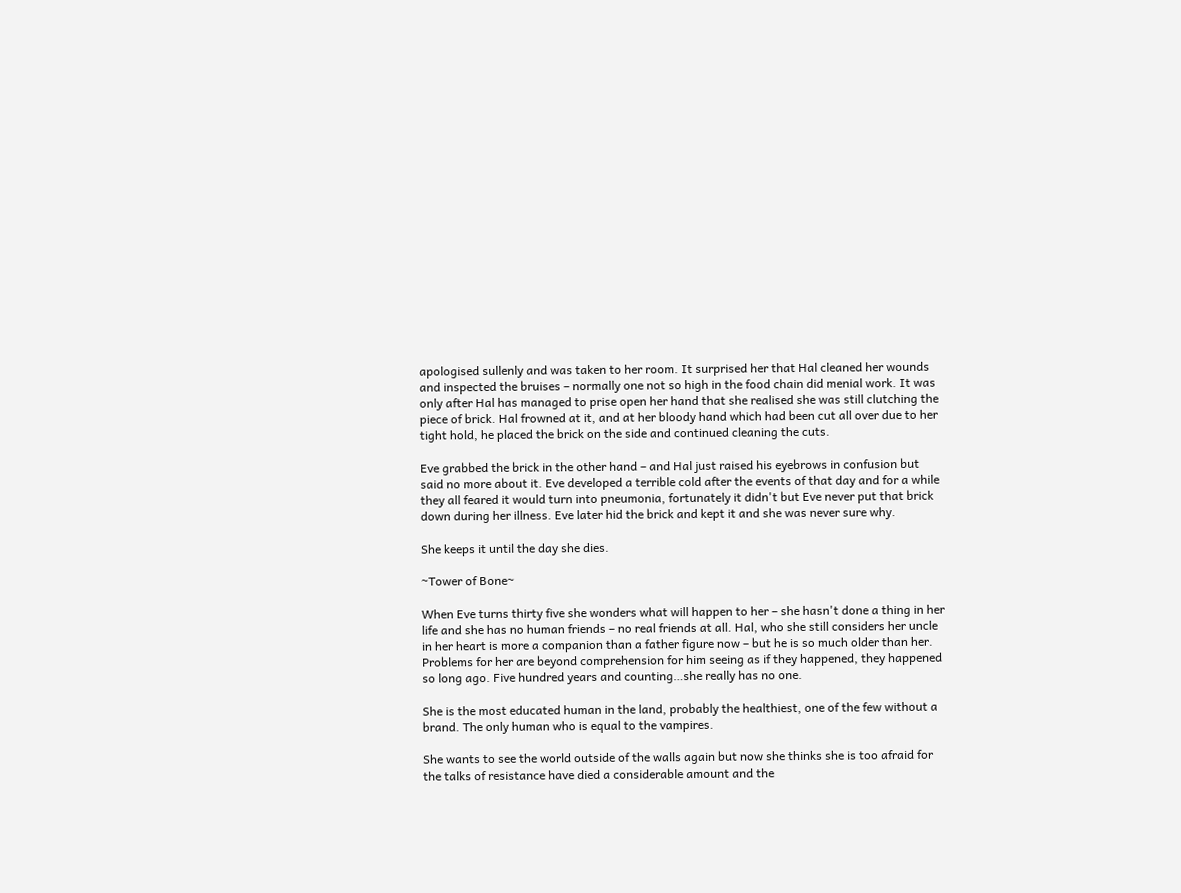apologised sullenly and was taken to her room. It surprised her that Hal cleaned her wounds and inspected the bruises – normally one not so high in the food chain did menial work. It was only after Hal has managed to prise open her hand that she realised she was still clutching the piece of brick. Hal frowned at it, and at her bloody hand which had been cut all over due to her tight hold, he placed the brick on the side and continued cleaning the cuts.

Eve grabbed the brick in the other hand – and Hal just raised his eyebrows in confusion but said no more about it. Eve developed a terrible cold after the events of that day and for a while they all feared it would turn into pneumonia, fortunately it didn't but Eve never put that brick down during her illness. Eve later hid the brick and kept it and she was never sure why.

She keeps it until the day she dies.

~Tower of Bone~

When Eve turns thirty five she wonders what will happen to her – she hasn't done a thing in her life and she has no human friends – no real friends at all. Hal, who she still considers her uncle in her heart is more a companion than a father figure now – but he is so much older than her. Problems for her are beyond comprehension for him seeing as if they happened, they happened so long ago. Five hundred years and counting…she really has no one.

She is the most educated human in the land, probably the healthiest, one of the few without a brand. The only human who is equal to the vampires.

She wants to see the world outside of the walls again but now she thinks she is too afraid for the talks of resistance have died a considerable amount and the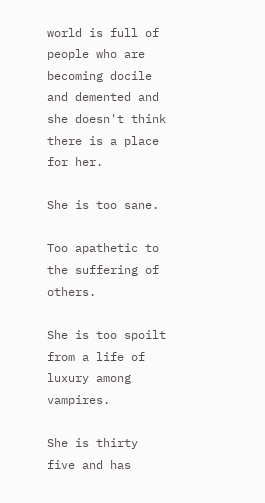world is full of people who are becoming docile and demented and she doesn't think there is a place for her.

She is too sane.

Too apathetic to the suffering of others.

She is too spoilt from a life of luxury among vampires.

She is thirty five and has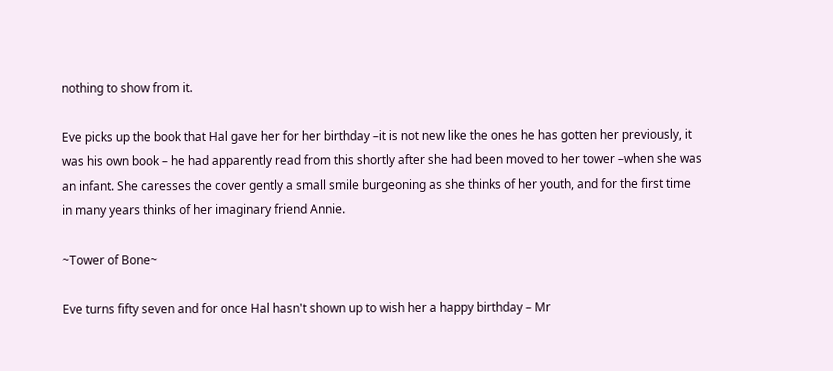nothing to show from it.

Eve picks up the book that Hal gave her for her birthday –it is not new like the ones he has gotten her previously, it was his own book – he had apparently read from this shortly after she had been moved to her tower –when she was an infant. She caresses the cover gently a small smile burgeoning as she thinks of her youth, and for the first time in many years thinks of her imaginary friend Annie.

~Tower of Bone~

Eve turns fifty seven and for once Hal hasn't shown up to wish her a happy birthday – Mr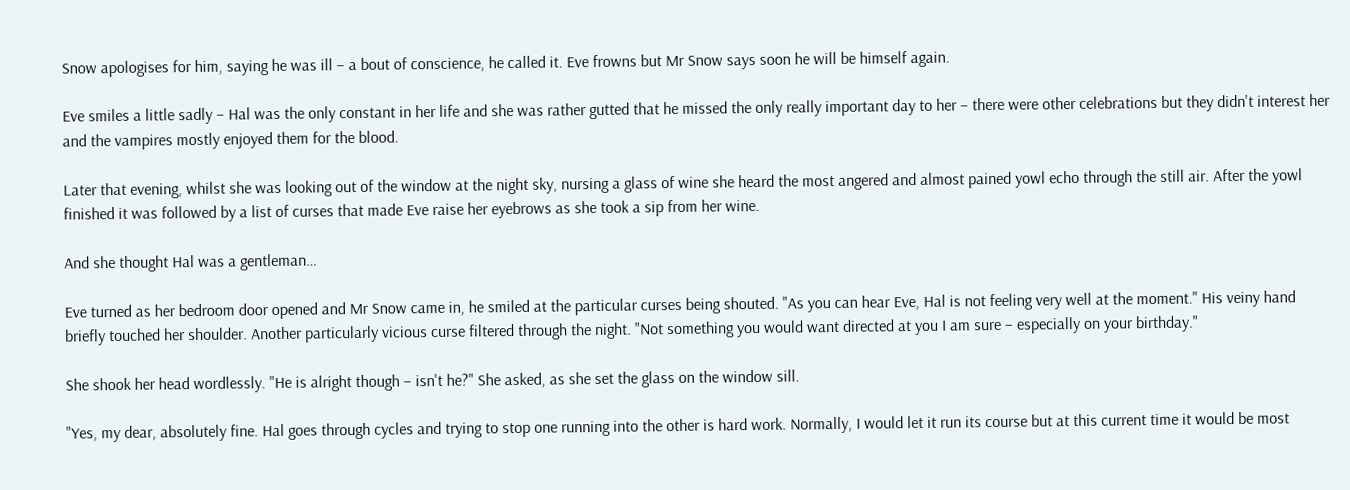Snow apologises for him, saying he was ill – a bout of conscience, he called it. Eve frowns but Mr Snow says soon he will be himself again.

Eve smiles a little sadly – Hal was the only constant in her life and she was rather gutted that he missed the only really important day to her – there were other celebrations but they didn't interest her and the vampires mostly enjoyed them for the blood.

Later that evening, whilst she was looking out of the window at the night sky, nursing a glass of wine she heard the most angered and almost pained yowl echo through the still air. After the yowl finished it was followed by a list of curses that made Eve raise her eyebrows as she took a sip from her wine.

And she thought Hal was a gentleman…

Eve turned as her bedroom door opened and Mr Snow came in, he smiled at the particular curses being shouted. "As you can hear Eve, Hal is not feeling very well at the moment." His veiny hand briefly touched her shoulder. Another particularly vicious curse filtered through the night. "Not something you would want directed at you I am sure – especially on your birthday."

She shook her head wordlessly. "He is alright though – isn't he?" She asked, as she set the glass on the window sill.

"Yes, my dear, absolutely fine. Hal goes through cycles and trying to stop one running into the other is hard work. Normally, I would let it run its course but at this current time it would be most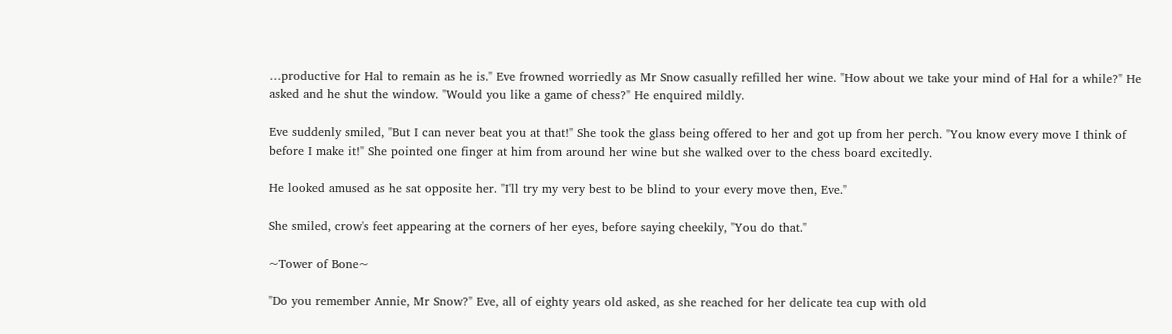…productive for Hal to remain as he is." Eve frowned worriedly as Mr Snow casually refilled her wine. "How about we take your mind of Hal for a while?" He asked and he shut the window. "Would you like a game of chess?" He enquired mildly.

Eve suddenly smiled, "But I can never beat you at that!" She took the glass being offered to her and got up from her perch. "You know every move I think of before I make it!" She pointed one finger at him from around her wine but she walked over to the chess board excitedly.

He looked amused as he sat opposite her. "I'll try my very best to be blind to your every move then, Eve."

She smiled, crow's feet appearing at the corners of her eyes, before saying cheekily, "You do that."

~Tower of Bone~

"Do you remember Annie, Mr Snow?" Eve, all of eighty years old asked, as she reached for her delicate tea cup with old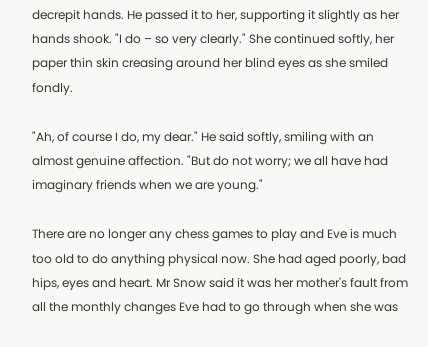decrepit hands. He passed it to her, supporting it slightly as her hands shook. "I do – so very clearly." She continued softly, her paper thin skin creasing around her blind eyes as she smiled fondly.

"Ah, of course I do, my dear." He said softly, smiling with an almost genuine affection. "But do not worry; we all have had imaginary friends when we are young."

There are no longer any chess games to play and Eve is much too old to do anything physical now. She had aged poorly, bad hips, eyes and heart. Mr Snow said it was her mother's fault from all the monthly changes Eve had to go through when she was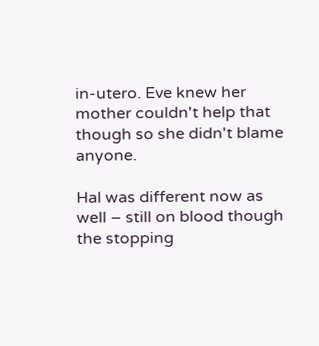in-utero. Eve knew her mother couldn't help that though so she didn't blame anyone.

Hal was different now as well – still on blood though the stopping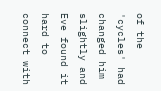of the 'cycles' had changed him slightly and Eve found it hard to connect with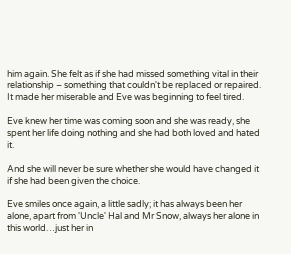him again. She felt as if she had missed something vital in their relationship – something that couldn't be replaced or repaired. It made her miserable and Eve was beginning to feel tired.

Eve knew her time was coming soon and she was ready, she spent her life doing nothing and she had both loved and hated it.

And she will never be sure whether she would have changed it if she had been given the choice.

Eve smiles once again, a little sadly; it has always been her alone, apart from 'Uncle' Hal and Mr Snow, always her alone in this world…just her in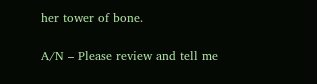her tower of bone.

A/N – Please review and tell me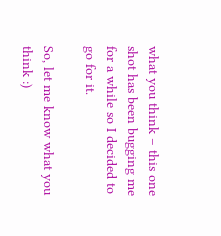what you think – this one shot has been bugging me for a while so I decided to go for it.

So, let me know what you think :)